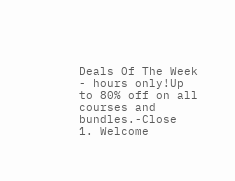Deals Of The Week - hours only!Up to 80% off on all courses and bundles.-Close
1. Welcome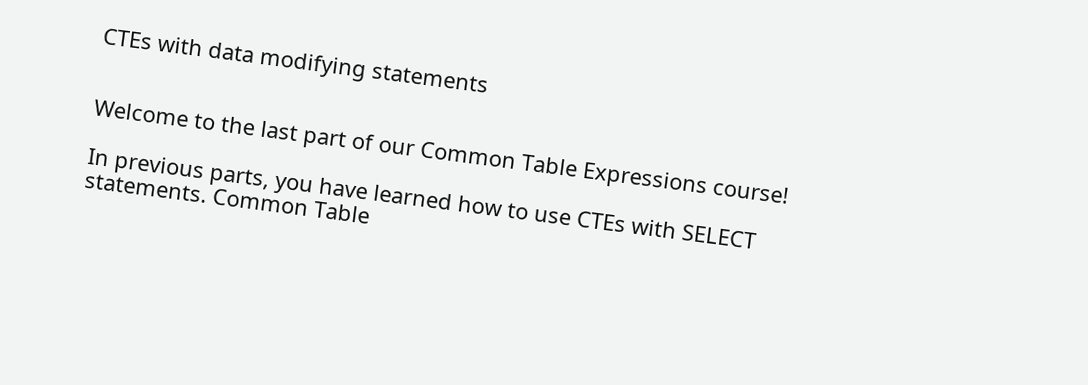CTEs with data modifying statements


Welcome to the last part of our Common Table Expressions course!

In previous parts, you have learned how to use CTEs with SELECT statements. Common Table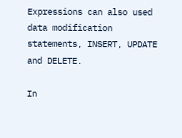Expressions can also used data modification statements, INSERT, UPDATE and DELETE.

In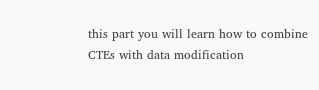this part you will learn how to combine CTEs with data modification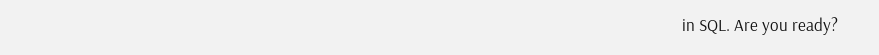in SQL. Are you ready?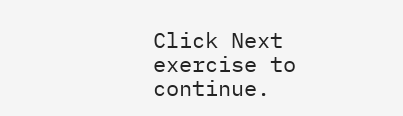Click Next exercise to continue.